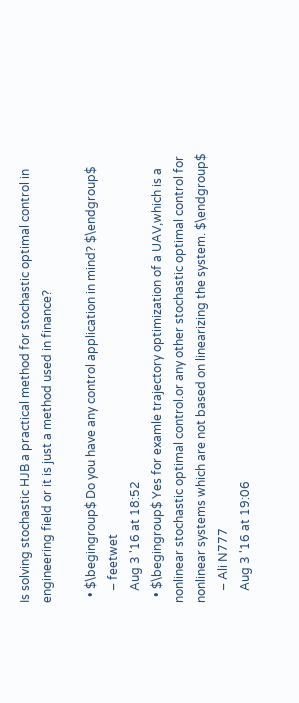Is solving stochastic HJB a practical method for stochastic optimal control in engineering field or it is just a method used in finance?

  • $\begingroup$ Do you have any control application in mind? $\endgroup$
    – feetwet
    Aug 3 '16 at 18:52
  • $\begingroup$ Yes for examle trajectory optimization of a UAV,which is a nonlinear stochastic optimal control.or any other stochastic optimal control for nonlinear systems which are not based on linearizing the system. $\endgroup$
    – Ali N777
    Aug 3 '16 at 19:06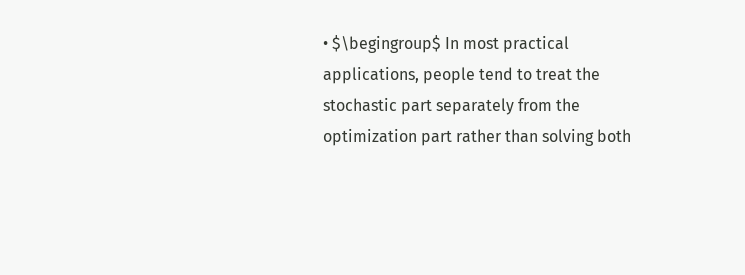• $\begingroup$ In most practical applications, people tend to treat the stochastic part separately from the optimization part rather than solving both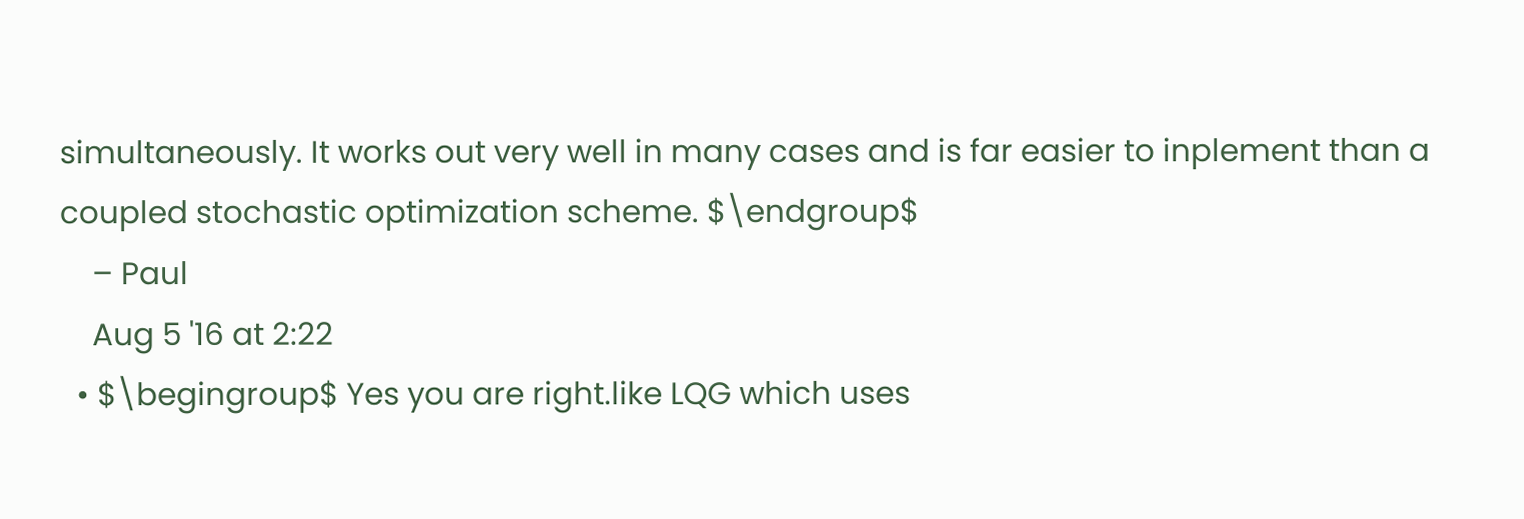simultaneously. It works out very well in many cases and is far easier to inplement than a coupled stochastic optimization scheme. $\endgroup$
    – Paul
    Aug 5 '16 at 2:22
  • $\begingroup$ Yes you are right.like LQG which uses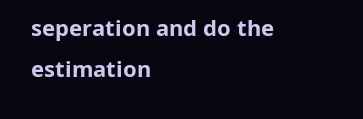seperation and do the estimation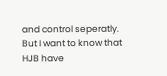and control seperatly. But I want to know that HJB have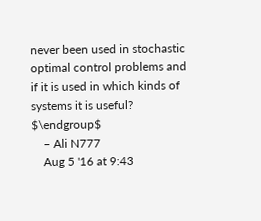never been used in stochastic optimal control problems and if it is used in which kinds of systems it is useful? $\endgroup$
    – Ali N777
    Aug 5 '16 at 9:43